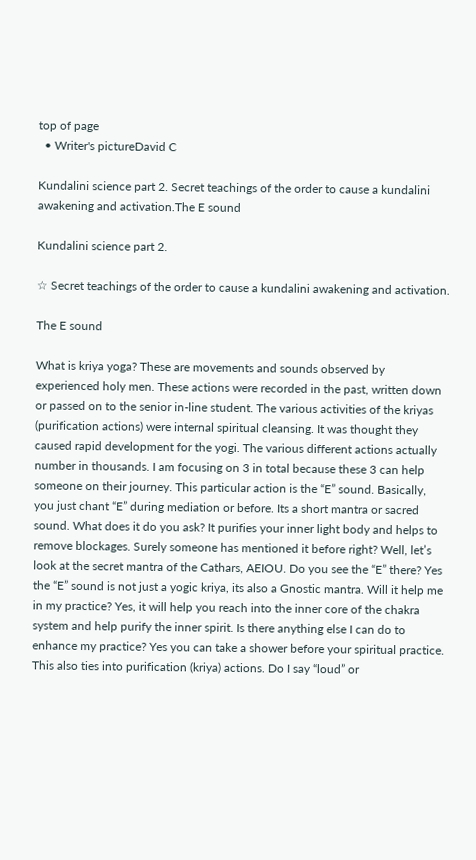top of page
  • Writer's pictureDavid C

Kundalini science part 2. Secret teachings of the order to cause a kundalini awakening and activation.The E sound

Kundalini science part 2.

☆ Secret teachings of the order to cause a kundalini awakening and activation.

The E sound

What is kriya yoga? These are movements and sounds observed by experienced holy men. These actions were recorded in the past, written down or passed on to the senior in-line student. The various activities of the kriyas (purification actions) were internal spiritual cleansing. It was thought they caused rapid development for the yogi. The various different actions actually number in thousands. I am focusing on 3 in total because these 3 can help someone on their journey. This particular action is the “E” sound. Basically, you just chant “E” during mediation or before. Its a short mantra or sacred sound. What does it do you ask? It purifies your inner light body and helps to remove blockages. Surely someone has mentioned it before right? Well, let’s look at the secret mantra of the Cathars, AEIOU. Do you see the “E” there? Yes the “E” sound is not just a yogic kriya, its also a Gnostic mantra. Will it help me in my practice? Yes, it will help you reach into the inner core of the chakra system and help purify the inner spirit. Is there anything else I can do to enhance my practice? Yes you can take a shower before your spiritual practice. This also ties into purification (kriya) actions. Do I say “loud” or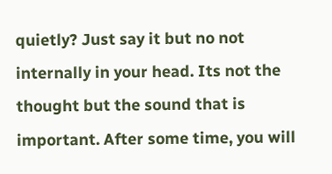quietly? Just say it but no not internally in your head. Its not the thought but the sound that is important. After some time, you will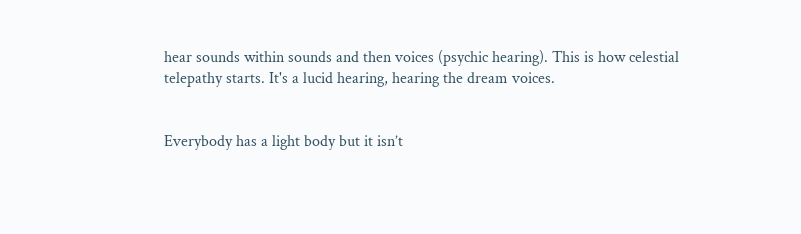hear sounds within sounds and then voices (psychic hearing). This is how celestial telepathy starts. It's a lucid hearing, hearing the dream voices.


Everybody has a light body but it isn’t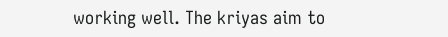working well. The kriyas aim to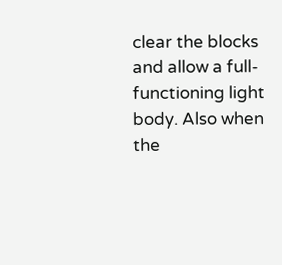clear the blocks and allow a full-functioning light body. Also when the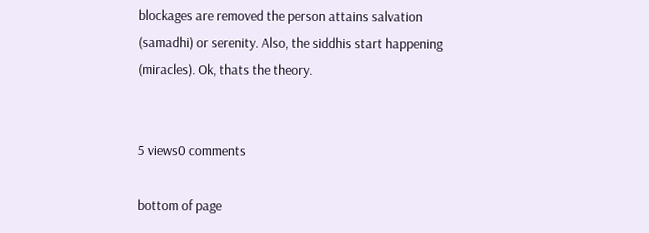blockages are removed the person attains salvation (samadhi) or serenity. Also, the siddhis start happening (miracles). Ok, thats the theory.


5 views0 comments

bottom of page